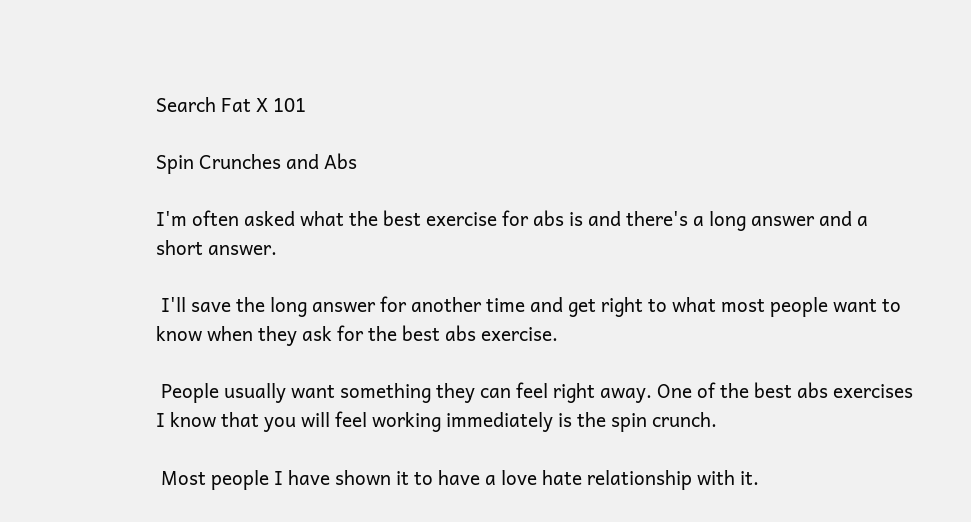Search Fat X 101

Spin Crunches and Abs

I'm often asked what the best exercise for abs is and there's a long answer and a short answer.

 I'll save the long answer for another time and get right to what most people want to know when they ask for the best abs exercise.

 People usually want something they can feel right away. One of the best abs exercises I know that you will feel working immediately is the spin crunch.

 Most people I have shown it to have a love hate relationship with it.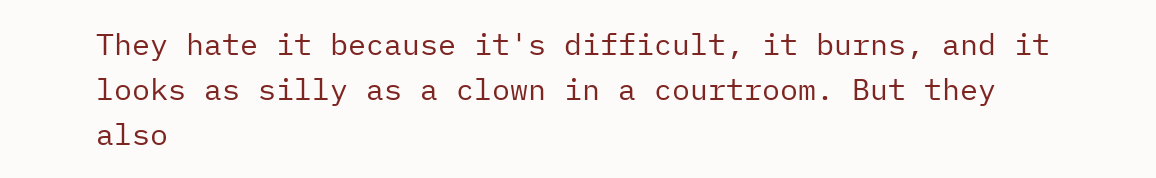They hate it because it's difficult, it burns, and it looks as silly as a clown in a courtroom. But they also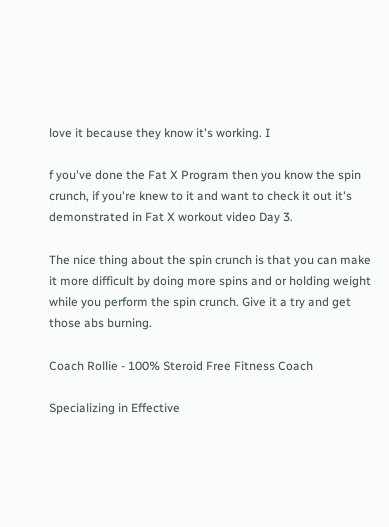love it because they know it's working. I

f you've done the Fat X Program then you know the spin crunch, if you're knew to it and want to check it out it's demonstrated in Fat X workout video Day 3.

The nice thing about the spin crunch is that you can make it more difficult by doing more spins and or holding weight while you perform the spin crunch. Give it a try and get those abs burning.

Coach Rollie - 100% Steroid Free Fitness Coach

Specializing in Effective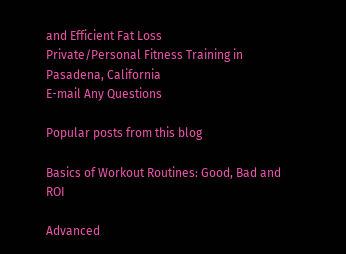and Efficient Fat Loss
Private/Personal Fitness Training in Pasadena, California
E-mail Any Questions

Popular posts from this blog

Basics of Workout Routines: Good, Bad and ROI

Advanced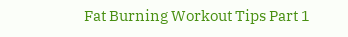Fat Burning Workout Tips Part 1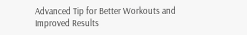Advanced Tip for Better Workouts and Improved Results